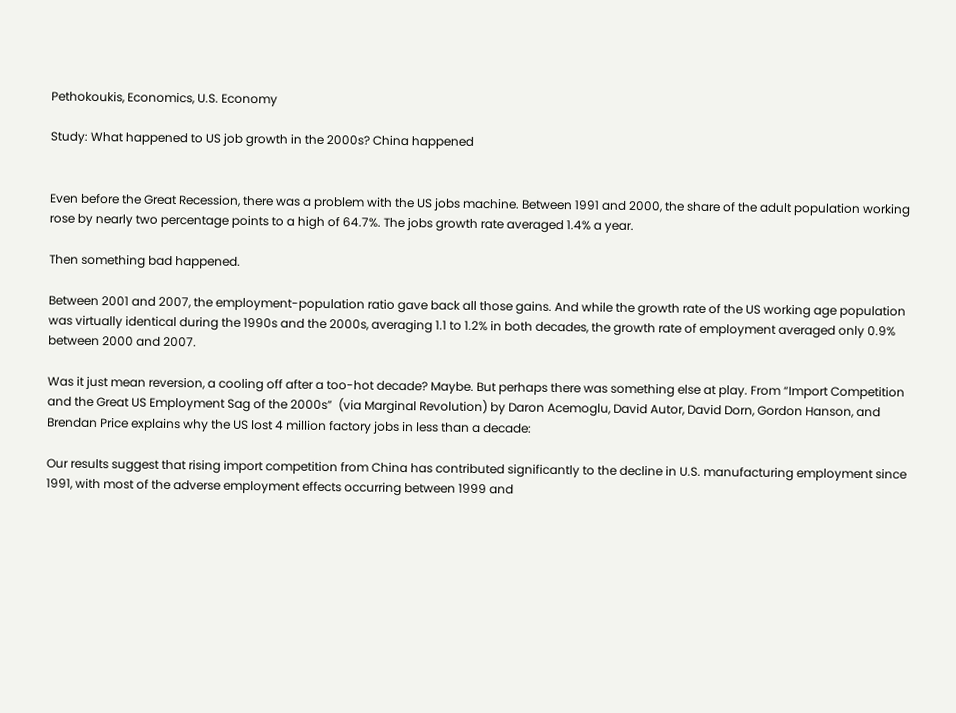Pethokoukis, Economics, U.S. Economy

Study: What happened to US job growth in the 2000s? China happened


Even before the Great Recession, there was a problem with the US jobs machine. Between 1991 and 2000, the share of the adult population working rose by nearly two percentage points to a high of 64.7%. The jobs growth rate averaged 1.4% a year.

Then something bad happened.

Between 2001 and 2007, the employment-population ratio gave back all those gains. And while the growth rate of the US working age population was virtually identical during the 1990s and the 2000s, averaging 1.1 to 1.2% in both decades, the growth rate of employment averaged only 0.9% between 2000 and 2007.

Was it just mean reversion, a cooling off after a too-hot decade? Maybe. But perhaps there was something else at play. From “Import Competition and the Great US Employment Sag of the 2000s”  (via Marginal Revolution) by Daron Acemoglu, David Autor, David Dorn, Gordon Hanson, and Brendan Price explains why the US lost 4 million factory jobs in less than a decade:

Our results suggest that rising import competition from China has contributed significantly to the decline in U.S. manufacturing employment since 1991, with most of the adverse employment effects occurring between 1999 and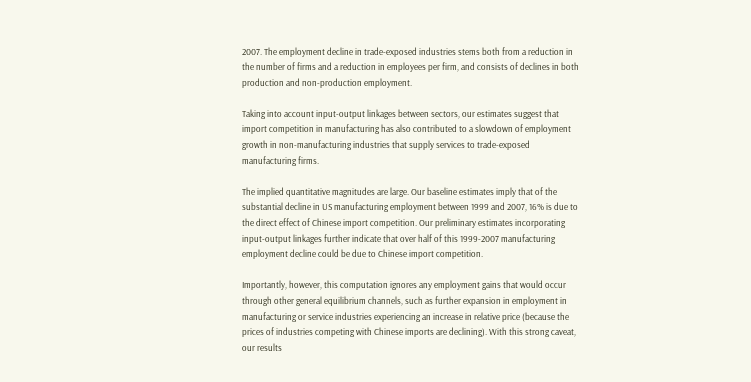2007. The employment decline in trade-exposed industries stems both from a reduction in the number of firms and a reduction in employees per firm, and consists of declines in both production and non-production employment.

Taking into account input-output linkages between sectors, our estimates suggest that import competition in manufacturing has also contributed to a slowdown of employment growth in non-manufacturing industries that supply services to trade-exposed manufacturing firms.

The implied quantitative magnitudes are large. Our baseline estimates imply that of the substantial decline in US manufacturing employment between 1999 and 2007, 16% is due to the direct effect of Chinese import competition. Our preliminary estimates incorporating input-output linkages further indicate that over half of this 1999-2007 manufacturing employment decline could be due to Chinese import competition.

Importantly, however, this computation ignores any employment gains that would occur through other general equilibrium channels, such as further expansion in employment in manufacturing or service industries experiencing an increase in relative price (because the prices of industries competing with Chinese imports are declining). With this strong caveat, our results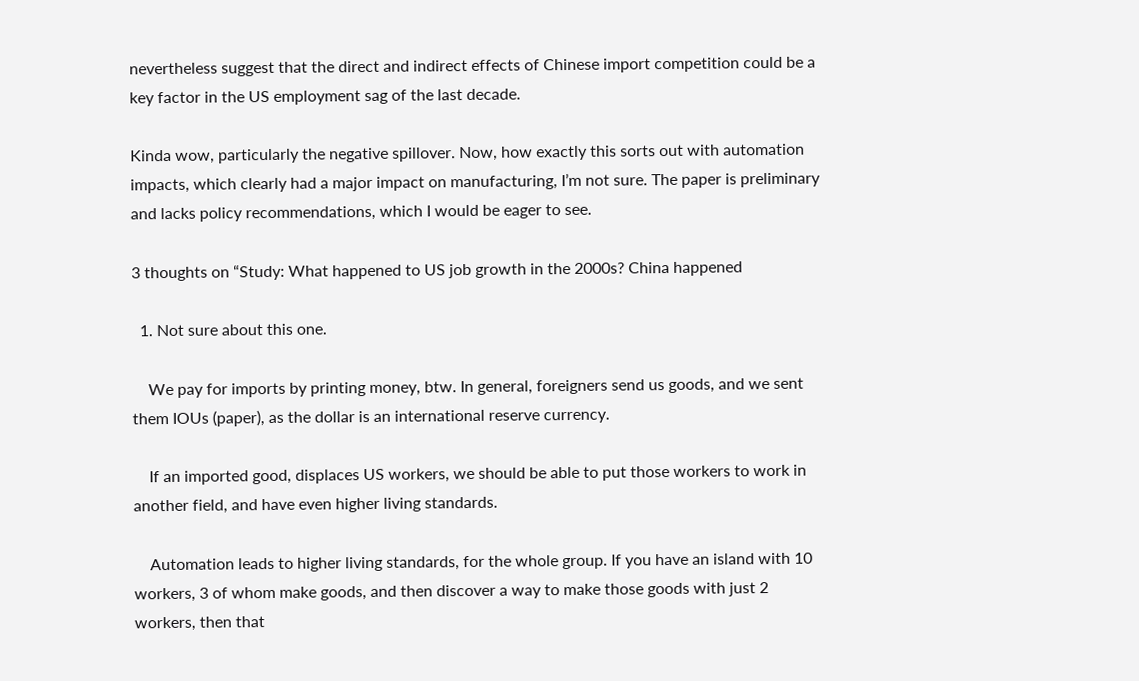nevertheless suggest that the direct and indirect effects of Chinese import competition could be a key factor in the US employment sag of the last decade.

Kinda wow, particularly the negative spillover. Now, how exactly this sorts out with automation impacts, which clearly had a major impact on manufacturing, I’m not sure. The paper is preliminary and lacks policy recommendations, which I would be eager to see.

3 thoughts on “Study: What happened to US job growth in the 2000s? China happened

  1. Not sure about this one.

    We pay for imports by printing money, btw. In general, foreigners send us goods, and we sent them IOUs (paper), as the dollar is an international reserve currency.

    If an imported good, displaces US workers, we should be able to put those workers to work in another field, and have even higher living standards.

    Automation leads to higher living standards, for the whole group. If you have an island with 10 workers, 3 of whom make goods, and then discover a way to make those goods with just 2 workers, then that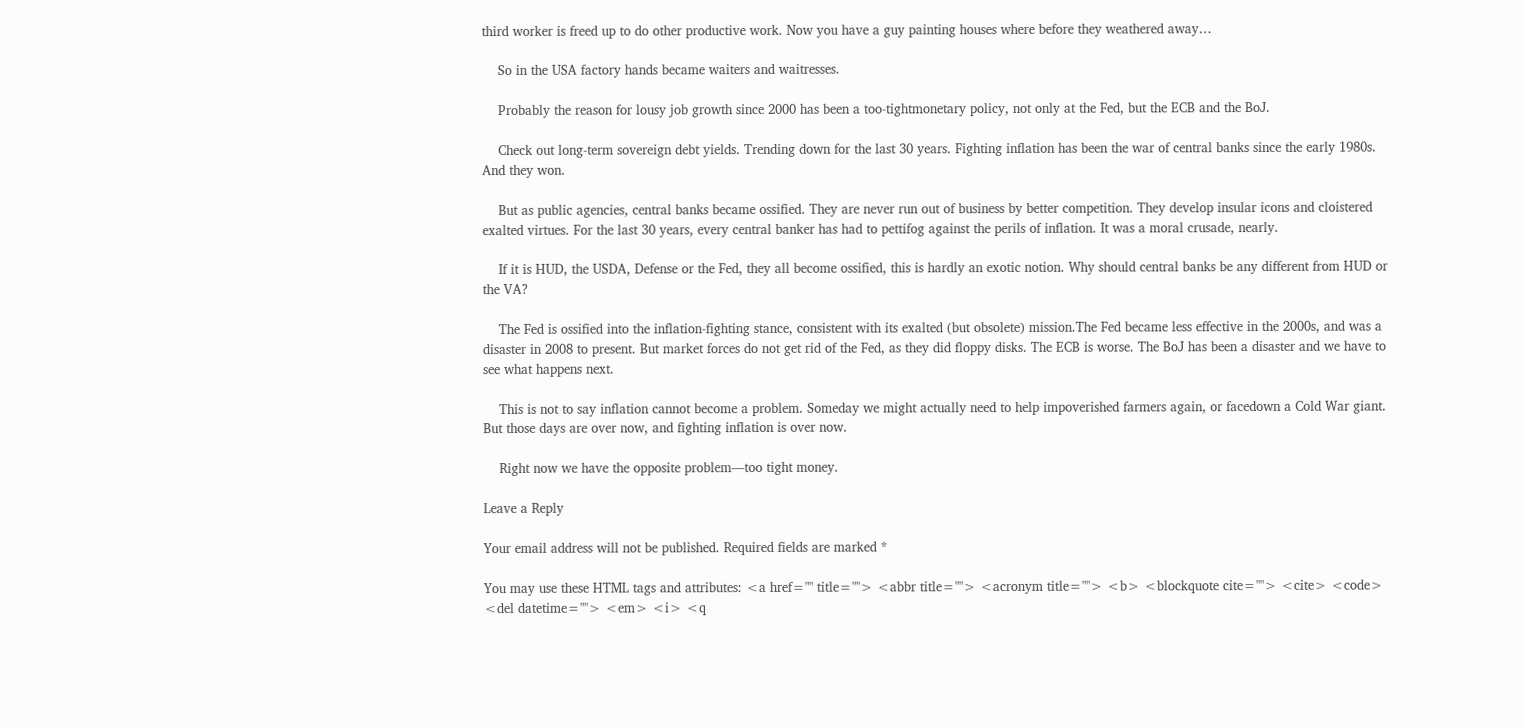third worker is freed up to do other productive work. Now you have a guy painting houses where before they weathered away…

    So in the USA factory hands became waiters and waitresses.

    Probably the reason for lousy job growth since 2000 has been a too-tightmonetary policy, not only at the Fed, but the ECB and the BoJ.

    Check out long-term sovereign debt yields. Trending down for the last 30 years. Fighting inflation has been the war of central banks since the early 1980s. And they won.

    But as public agencies, central banks became ossified. They are never run out of business by better competition. They develop insular icons and cloistered exalted virtues. For the last 30 years, every central banker has had to pettifog against the perils of inflation. It was a moral crusade, nearly.

    If it is HUD, the USDA, Defense or the Fed, they all become ossified, this is hardly an exotic notion. Why should central banks be any different from HUD or the VA?

    The Fed is ossified into the inflation-fighting stance, consistent with its exalted (but obsolete) mission.The Fed became less effective in the 2000s, and was a disaster in 2008 to present. But market forces do not get rid of the Fed, as they did floppy disks. The ECB is worse. The BoJ has been a disaster and we have to see what happens next.

    This is not to say inflation cannot become a problem. Someday we might actually need to help impoverished farmers again, or facedown a Cold War giant. But those days are over now, and fighting inflation is over now.

    Right now we have the opposite problem—too tight money.

Leave a Reply

Your email address will not be published. Required fields are marked *

You may use these HTML tags and attributes: <a href="" title=""> <abbr title=""> <acronym title=""> <b> <blockquote cite=""> <cite> <code> <del datetime=""> <em> <i> <q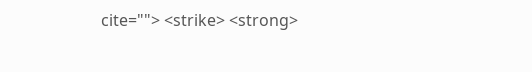cite=""> <strike> <strong>